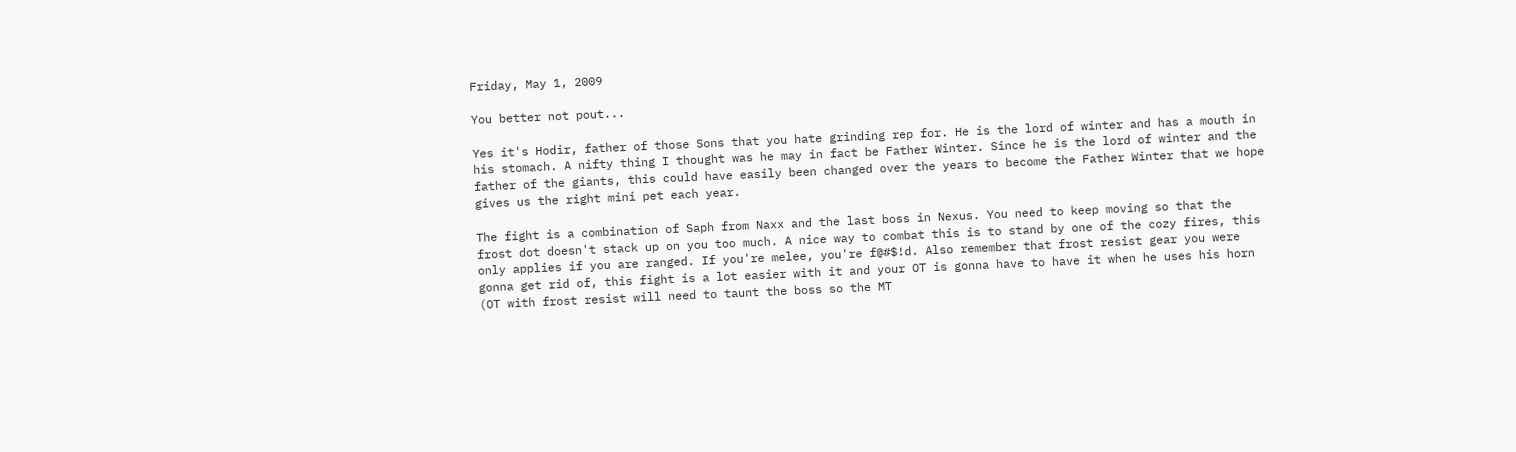Friday, May 1, 2009

You better not pout...

Yes it's Hodir, father of those Sons that you hate grinding rep for. He is the lord of winter and has a mouth in his stomach. A nifty thing I thought was he may in fact be Father Winter. Since he is the lord of winter and the father of the giants, this could have easily been changed over the years to become the Father Winter that we hope gives us the right mini pet each year.

The fight is a combination of Saph from Naxx and the last boss in Nexus. You need to keep moving so that the frost dot doesn't stack up on you too much. A nice way to combat this is to stand by one of the cozy fires, this only applies if you are ranged. If you're melee, you're f@#$!d. Also remember that frost resist gear you were gonna get rid of, this fight is a lot easier with it and your OT is gonna have to have it when he uses his horn (OT with frost resist will need to taunt the boss so the MT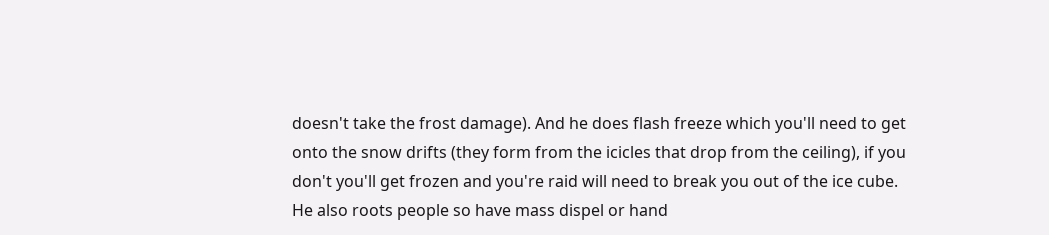doesn't take the frost damage). And he does flash freeze which you'll need to get onto the snow drifts (they form from the icicles that drop from the ceiling), if you don't you'll get frozen and you're raid will need to break you out of the ice cube. He also roots people so have mass dispel or hand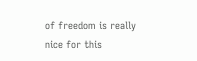of freedom is really nice for this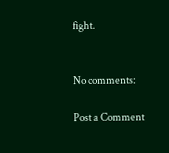fight.


No comments:

Post a Comment